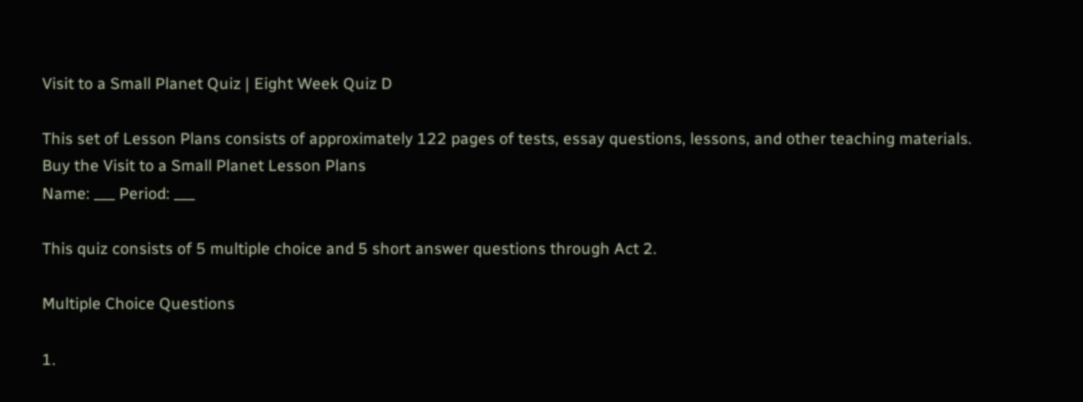Visit to a Small Planet Quiz | Eight Week Quiz D

This set of Lesson Plans consists of approximately 122 pages of tests, essay questions, lessons, and other teaching materials.
Buy the Visit to a Small Planet Lesson Plans
Name: ___ Period: ___

This quiz consists of 5 multiple choice and 5 short answer questions through Act 2.

Multiple Choice Questions

1.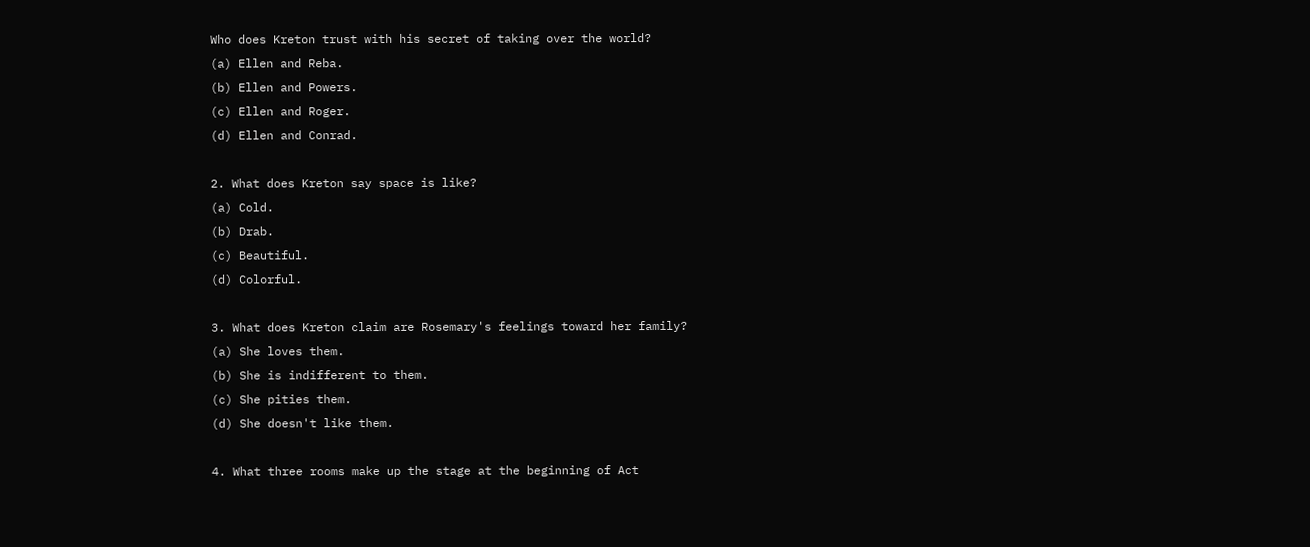Who does Kreton trust with his secret of taking over the world?
(a) Ellen and Reba.
(b) Ellen and Powers.
(c) Ellen and Roger.
(d) Ellen and Conrad.

2. What does Kreton say space is like?
(a) Cold.
(b) Drab.
(c) Beautiful.
(d) Colorful.

3. What does Kreton claim are Rosemary's feelings toward her family?
(a) She loves them.
(b) She is indifferent to them.
(c) She pities them.
(d) She doesn't like them.

4. What three rooms make up the stage at the beginning of Act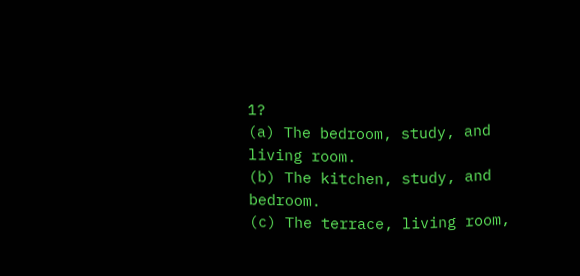1?
(a) The bedroom, study, and living room.
(b) The kitchen, study, and bedroom.
(c) The terrace, living room,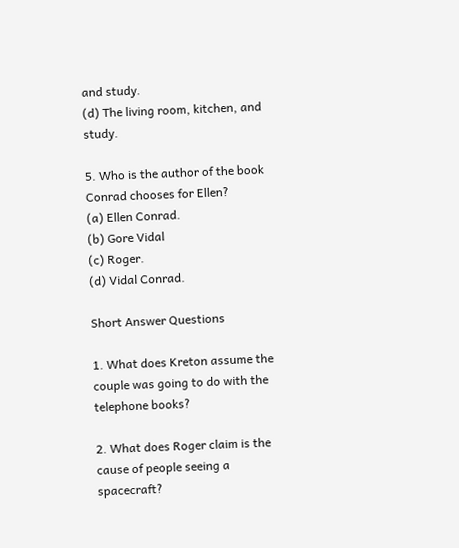and study.
(d) The living room, kitchen, and study.

5. Who is the author of the book Conrad chooses for Ellen?
(a) Ellen Conrad.
(b) Gore Vidal
(c) Roger.
(d) Vidal Conrad.

Short Answer Questions

1. What does Kreton assume the couple was going to do with the telephone books?

2. What does Roger claim is the cause of people seeing a spacecraft?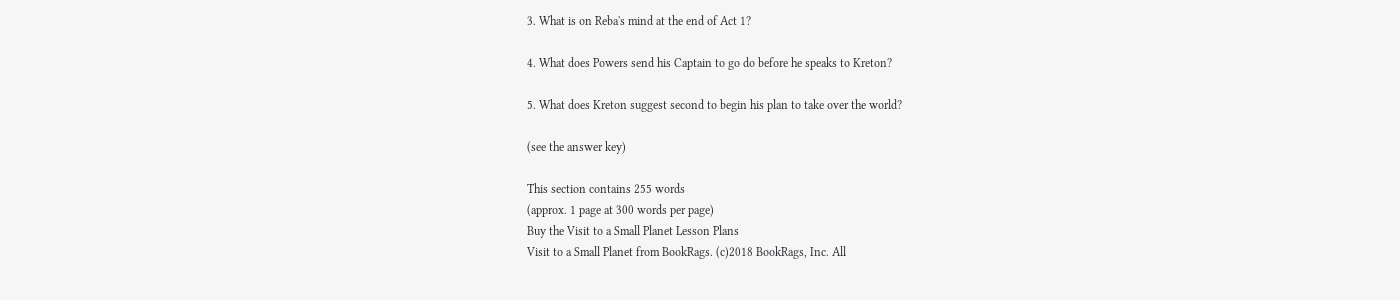3. What is on Reba's mind at the end of Act 1?

4. What does Powers send his Captain to go do before he speaks to Kreton?

5. What does Kreton suggest second to begin his plan to take over the world?

(see the answer key)

This section contains 255 words
(approx. 1 page at 300 words per page)
Buy the Visit to a Small Planet Lesson Plans
Visit to a Small Planet from BookRags. (c)2018 BookRags, Inc. All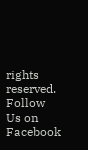rights reserved.
Follow Us on Facebook